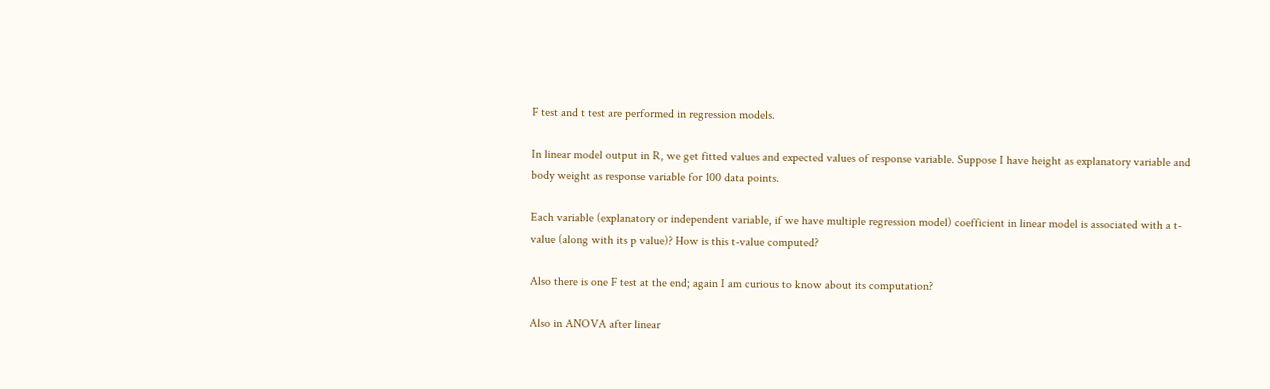F test and t test are performed in regression models.

In linear model output in R, we get fitted values and expected values of response variable. Suppose I have height as explanatory variable and body weight as response variable for 100 data points.

Each variable (explanatory or independent variable, if we have multiple regression model) coefficient in linear model is associated with a t-value (along with its p value)? How is this t-value computed?

Also there is one F test at the end; again I am curious to know about its computation?

Also in ANOVA after linear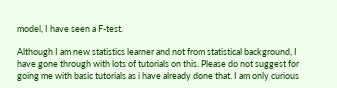model, I have seen a F-test.

Although I am new statistics learner and not from statistical background, I have gone through with lots of tutorials on this. Please do not suggest for going me with basic tutorials as i have already done that. I am only curious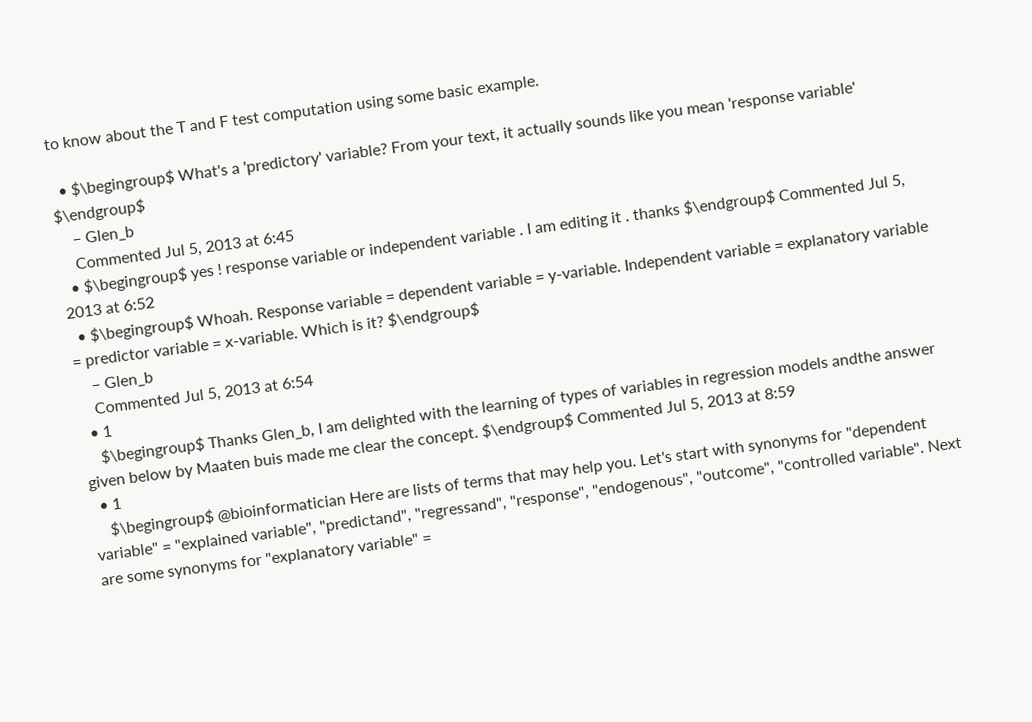to know about the T and F test computation using some basic example.

  • $\begingroup$ What's a 'predictory' variable? From your text, it actually sounds like you mean 'response variable' $\endgroup$
    – Glen_b
    Commented Jul 5, 2013 at 6:45
  • $\begingroup$ yes ! response variable or independent variable . I am editing it . thanks $\endgroup$ Commented Jul 5, 2013 at 6:52
  • $\begingroup$ Whoah. Response variable = dependent variable = y-variable. Independent variable = explanatory variable = predictor variable = x-variable. Which is it? $\endgroup$
    – Glen_b
    Commented Jul 5, 2013 at 6:54
  • 1
    $\begingroup$ Thanks Glen_b, I am delighted with the learning of types of variables in regression models andthe answer given below by Maaten buis made me clear the concept. $\endgroup$ Commented Jul 5, 2013 at 8:59
  • 1
    $\begingroup$ @bioinformatician Here are lists of terms that may help you. Let's start with synonyms for "dependent variable" = "explained variable", "predictand", "regressand", "response", "endogenous", "outcome", "controlled variable". Next are some synonyms for "explanatory variable" =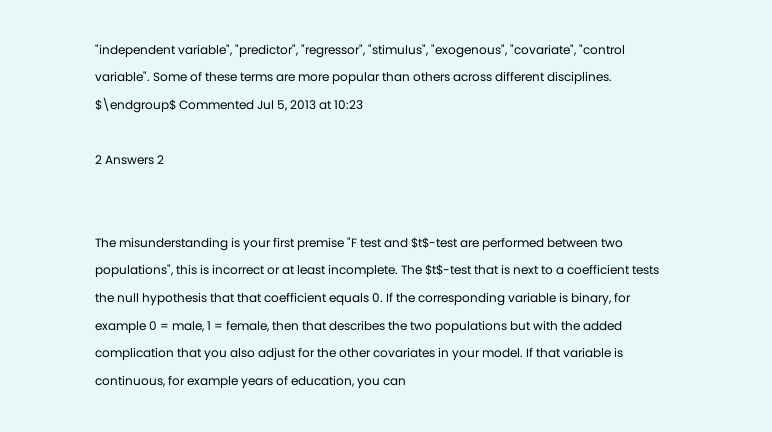"independent variable", "predictor", "regressor", "stimulus", "exogenous", "covariate", "control variable". Some of these terms are more popular than others across different disciplines. $\endgroup$ Commented Jul 5, 2013 at 10:23

2 Answers 2


The misunderstanding is your first premise "F test and $t$-test are performed between two populations", this is incorrect or at least incomplete. The $t$-test that is next to a coefficient tests the null hypothesis that that coefficient equals 0. If the corresponding variable is binary, for example 0 = male, 1 = female, then that describes the two populations but with the added complication that you also adjust for the other covariates in your model. If that variable is continuous, for example years of education, you can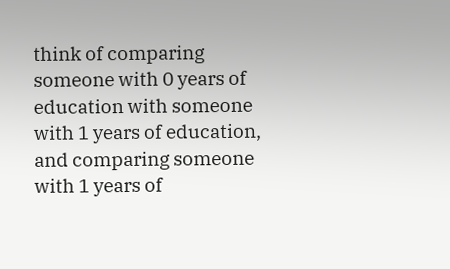think of comparing someone with 0 years of education with someone with 1 years of education, and comparing someone with 1 years of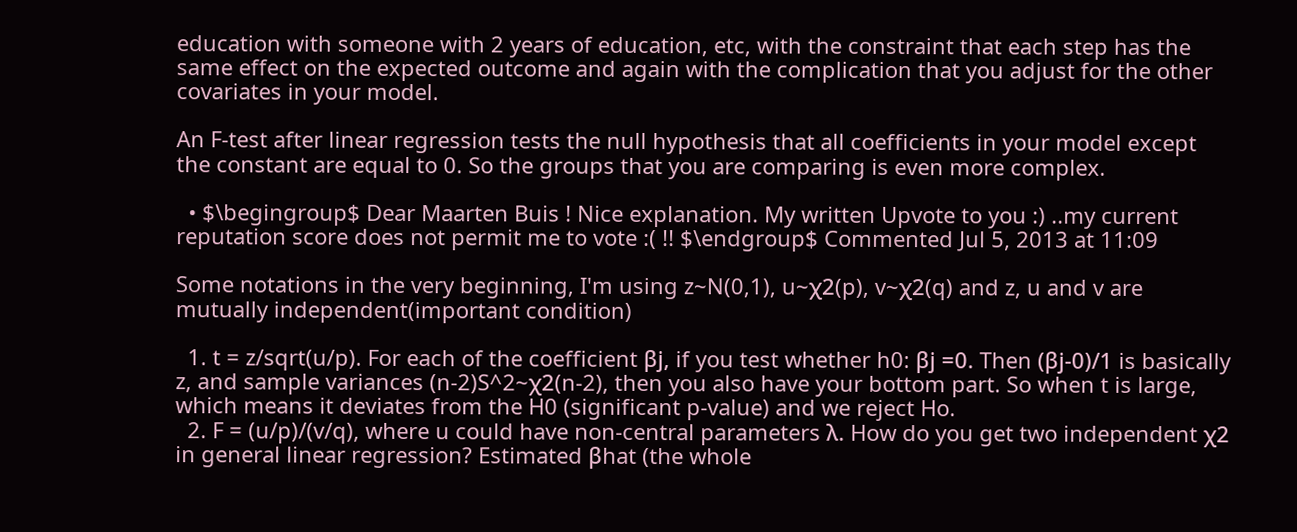education with someone with 2 years of education, etc, with the constraint that each step has the same effect on the expected outcome and again with the complication that you adjust for the other covariates in your model.

An F-test after linear regression tests the null hypothesis that all coefficients in your model except the constant are equal to 0. So the groups that you are comparing is even more complex.

  • $\begingroup$ Dear Maarten Buis ! Nice explanation. My written Upvote to you :) ..my current reputation score does not permit me to vote :( !! $\endgroup$ Commented Jul 5, 2013 at 11:09

Some notations in the very beginning, I'm using z~N(0,1), u~χ2(p), v~χ2(q) and z, u and v are mutually independent(important condition)

  1. t = z/sqrt(u/p). For each of the coefficient βj, if you test whether h0: βj =0. Then (βj-0)/1 is basically z, and sample variances (n-2)S^2~χ2(n-2), then you also have your bottom part. So when t is large, which means it deviates from the H0 (significant p-value) and we reject Ho.
  2. F = (u/p)/(v/q), where u could have non-central parameters λ. How do you get two independent χ2 in general linear regression? Estimated βhat (the whole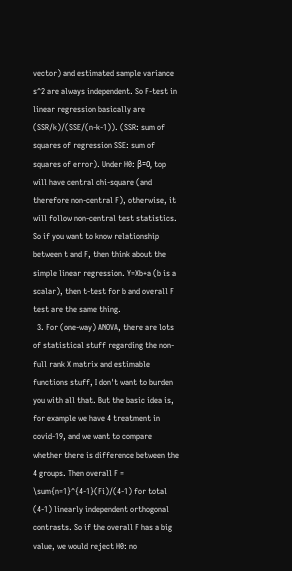vector) and estimated sample variance s^2 are always independent. So F-test in linear regression basically are (SSR/k)/(SSE/(n-k-1)). (SSR: sum of squares of regression SSE: sum of squares of error). Under H0: β=0, top will have central chi-square (and therefore non-central F), otherwise, it will follow non-central test statistics. So if you want to know relationship between t and F, then think about the simple linear regression. Y=Xb+a (b is a scalar), then t-test for b and overall F test are the same thing.
  3. For (one-way) ANOVA, there are lots of statistical stuff regarding the non-full rank X matrix and estimable functions stuff, I don't want to burden you with all that. But the basic idea is, for example we have 4 treatment in covid-19, and we want to compare whether there is difference between the 4 groups. Then overall F = \sum{n=1}^{4-1}(Fi)/(4-1) for total (4-1) linearly independent orthogonal contrasts. So if the overall F has a big value, we would reject H0: no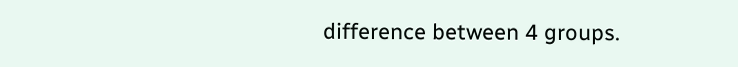difference between 4 groups.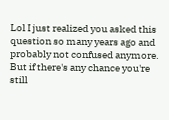Lol I just realized you asked this question so many years ago and probably not confused anymore. But if there's any chance you're still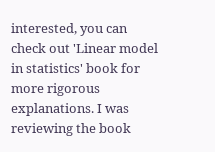interested, you can check out 'Linear model in statistics' book for more rigorous explanations. I was reviewing the book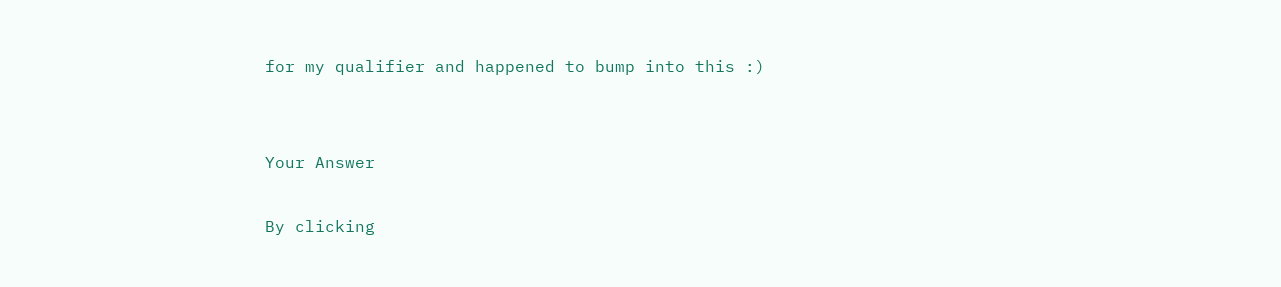for my qualifier and happened to bump into this :)


Your Answer

By clicking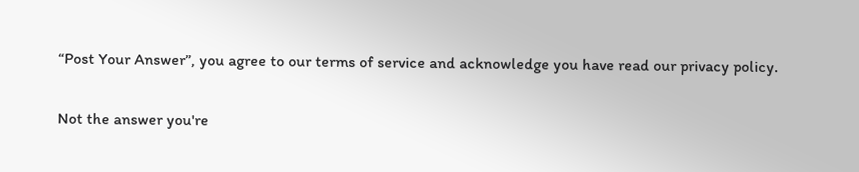“Post Your Answer”, you agree to our terms of service and acknowledge you have read our privacy policy.

Not the answer you're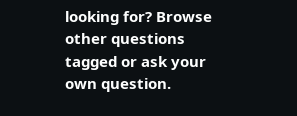looking for? Browse other questions tagged or ask your own question.